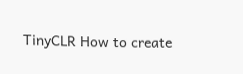TinyCLR How to create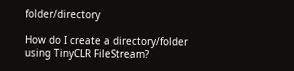folder/directory

How do I create a directory/folder using TinyCLR FileStream?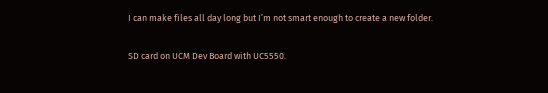I can make files all day long but I’m not smart enough to create a new folder.

SD card on UCM Dev Board with UC5550.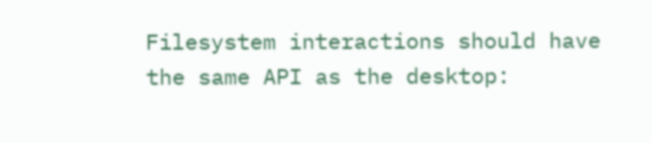Filesystem interactions should have the same API as the desktop: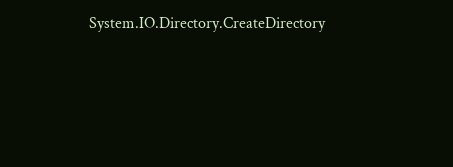System.IO.Directory.CreateDirectory